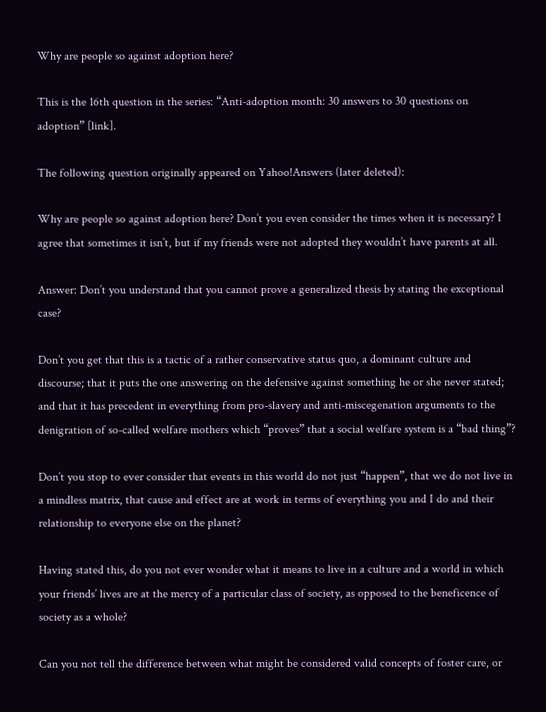Why are people so against adoption here?

This is the 16th question in the series: “Anti-adoption month: 30 answers to 30 questions on adoption” [link].

The following question originally appeared on Yahoo!Answers (later deleted):

Why are people so against adoption here? Don’t you even consider the times when it is necessary? I agree that sometimes it isn’t, but if my friends were not adopted they wouldn’t have parents at all.

Answer: Don’t you understand that you cannot prove a generalized thesis by stating the exceptional case?

Don’t you get that this is a tactic of a rather conservative status quo, a dominant culture and discourse; that it puts the one answering on the defensive against something he or she never stated; and that it has precedent in everything from pro-slavery and anti-miscegenation arguments to the denigration of so-called welfare mothers which “proves” that a social welfare system is a “bad thing”?

Don’t you stop to ever consider that events in this world do not just “happen”, that we do not live in a mindless matrix, that cause and effect are at work in terms of everything you and I do and their relationship to everyone else on the planet?

Having stated this, do you not ever wonder what it means to live in a culture and a world in which your friends’ lives are at the mercy of a particular class of society, as opposed to the beneficence of society as a whole?

Can you not tell the difference between what might be considered valid concepts of foster care, or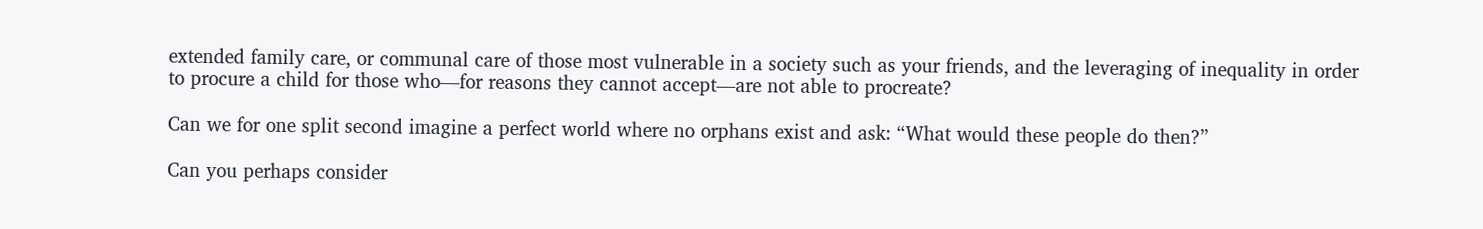extended family care, or communal care of those most vulnerable in a society such as your friends, and the leveraging of inequality in order to procure a child for those who—for reasons they cannot accept—are not able to procreate?

Can we for one split second imagine a perfect world where no orphans exist and ask: “What would these people do then?”

Can you perhaps consider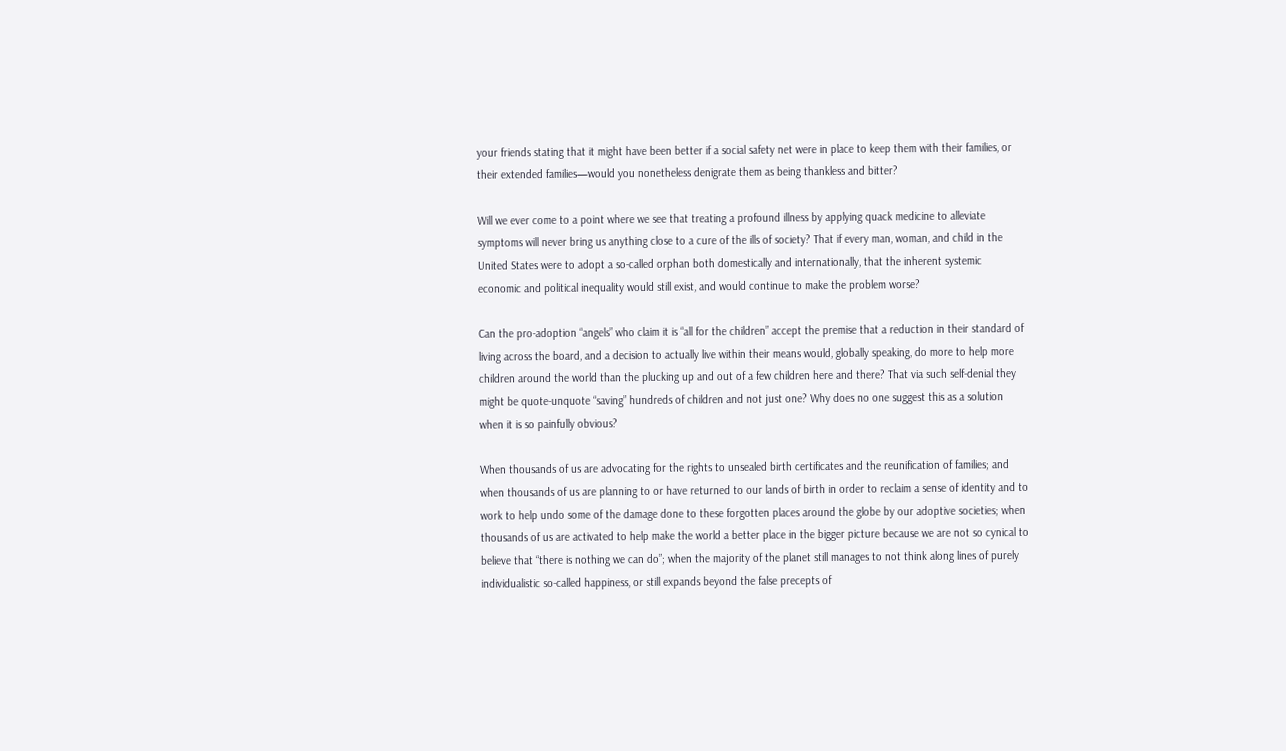your friends stating that it might have been better if a social safety net were in place to keep them with their families, or their extended families—would you nonetheless denigrate them as being thankless and bitter?

Will we ever come to a point where we see that treating a profound illness by applying quack medicine to alleviate symptoms will never bring us anything close to a cure of the ills of society? That if every man, woman, and child in the United States were to adopt a so-called orphan both domestically and internationally, that the inherent systemic economic and political inequality would still exist, and would continue to make the problem worse?

Can the pro-adoption “angels” who claim it is “all for the children” accept the premise that a reduction in their standard of living across the board, and a decision to actually live within their means would, globally speaking, do more to help more children around the world than the plucking up and out of a few children here and there? That via such self-denial they might be quote-unquote “saving” hundreds of children and not just one? Why does no one suggest this as a solution when it is so painfully obvious?

When thousands of us are advocating for the rights to unsealed birth certificates and the reunification of families; and when thousands of us are planning to or have returned to our lands of birth in order to reclaim a sense of identity and to work to help undo some of the damage done to these forgotten places around the globe by our adoptive societies; when thousands of us are activated to help make the world a better place in the bigger picture because we are not so cynical to believe that “there is nothing we can do”; when the majority of the planet still manages to not think along lines of purely individualistic so-called happiness, or still expands beyond the false precepts of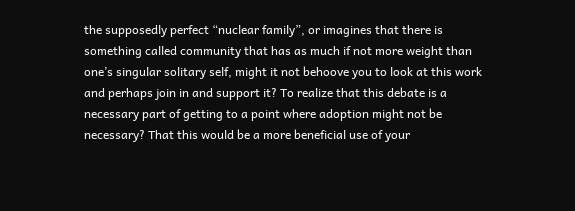the supposedly perfect “nuclear family”, or imagines that there is something called community that has as much if not more weight than one’s singular solitary self, might it not behoove you to look at this work and perhaps join in and support it? To realize that this debate is a necessary part of getting to a point where adoption might not be necessary? That this would be a more beneficial use of your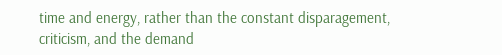time and energy, rather than the constant disparagement, criticism, and the demand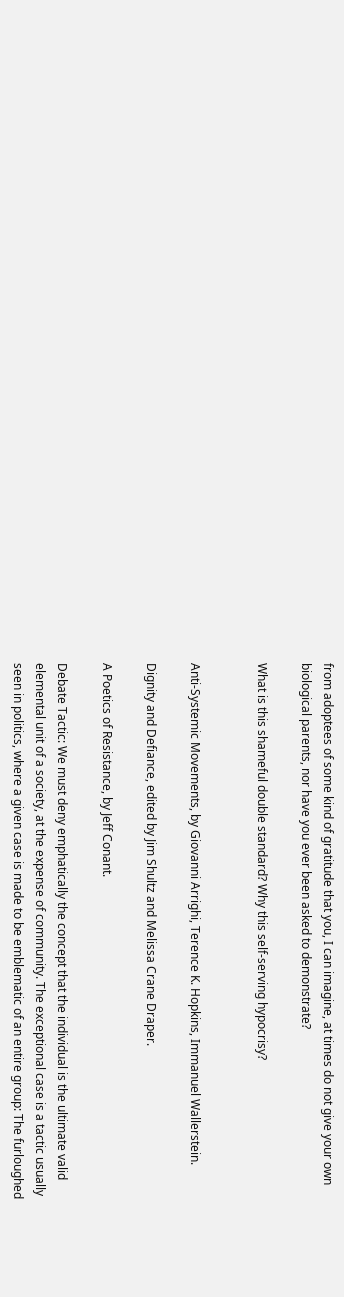from adoptees of some kind of gratitude that you, I can imagine, at times do not give your own biological parents, nor have you ever been asked to demonstrate?

What is this shameful double standard? Why this self-serving hypocrisy?


Anti-Systemic Movements, by Giovanni Arrighi, Terence K. Hopkins, Immanuel Wallerstein.

Dignity and Defiance, edited by Jim Shultz and Melissa Crane Draper.

A Poetics of Resistance, by Jeff Conant.

Debate Tactic: We must deny emphatically the concept that the individual is the ultimate valid elemental unit of a society, at the expense of community. The exceptional case is a tactic usually seen in politics, where a given case is made to be emblematic of an entire group: The furloughed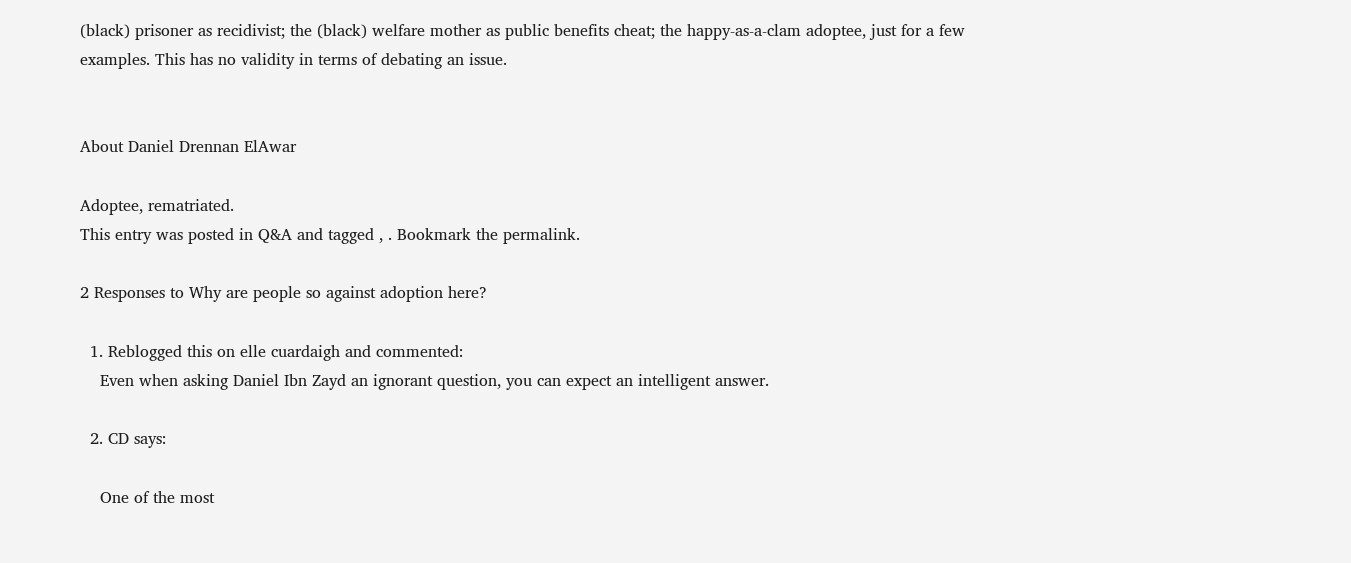(black) prisoner as recidivist; the (black) welfare mother as public benefits cheat; the happy-as-a-clam adoptee, just for a few examples. This has no validity in terms of debating an issue.


About Daniel Drennan ElAwar

Adoptee, rematriated.
This entry was posted in Q&A and tagged , . Bookmark the permalink.

2 Responses to Why are people so against adoption here?

  1. Reblogged this on elle cuardaigh and commented:
    Even when asking Daniel Ibn Zayd an ignorant question, you can expect an intelligent answer.

  2. CD says:

    One of the most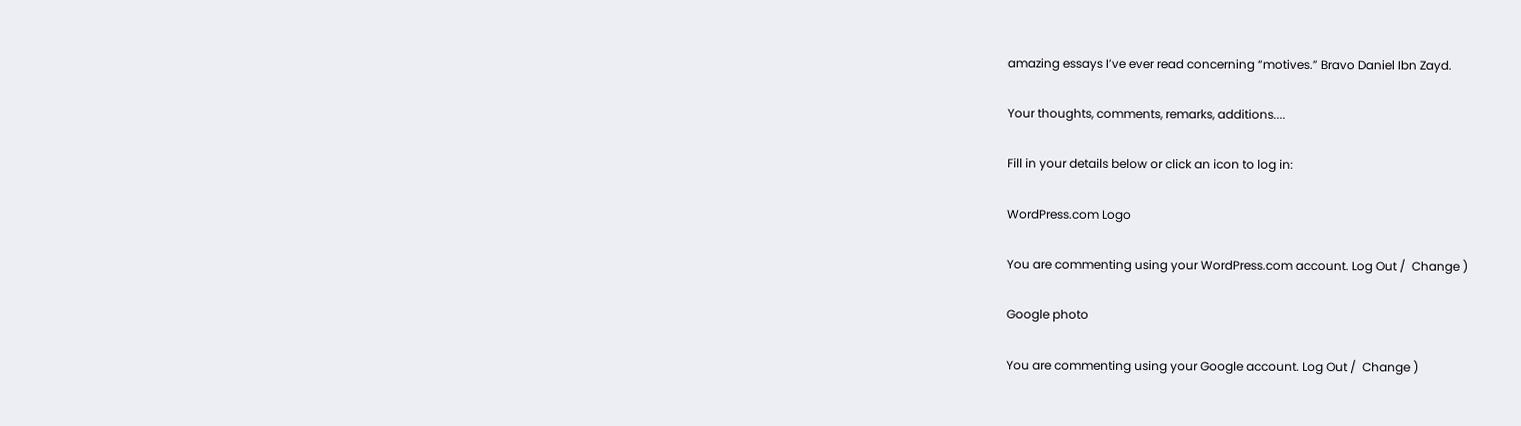amazing essays I’ve ever read concerning “motives.” Bravo Daniel Ibn Zayd.

Your thoughts, comments, remarks, additions....

Fill in your details below or click an icon to log in:

WordPress.com Logo

You are commenting using your WordPress.com account. Log Out /  Change )

Google photo

You are commenting using your Google account. Log Out /  Change )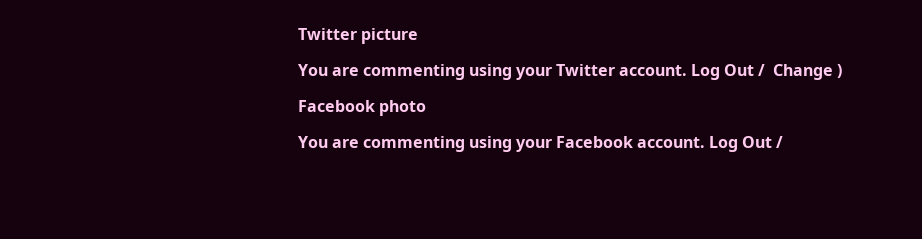Twitter picture

You are commenting using your Twitter account. Log Out /  Change )

Facebook photo

You are commenting using your Facebook account. Log Out /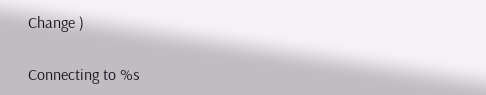Change )

Connecting to %s